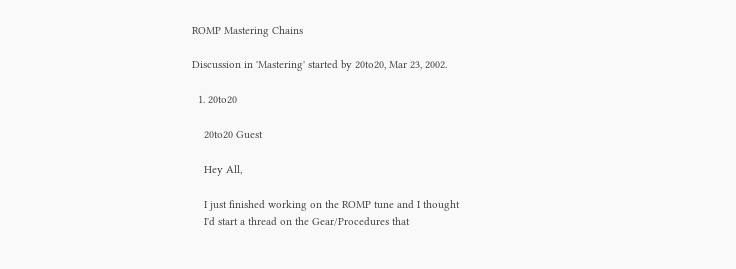ROMP Mastering Chains

Discussion in 'Mastering' started by 20to20, Mar 23, 2002.

  1. 20to20

    20to20 Guest

    Hey All,

    I just finished working on the ROMP tune and I thought
    I'd start a thread on the Gear/Procedures that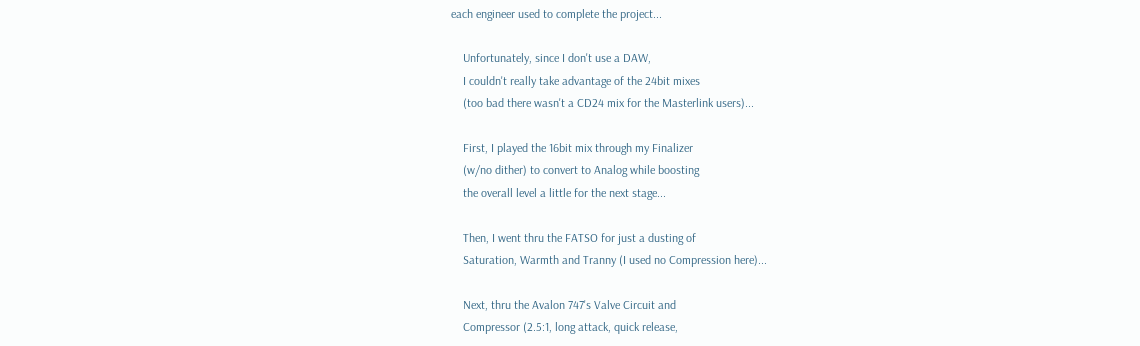each engineer used to complete the project...

    Unfortunately, since I don't use a DAW,
    I couldn't really take advantage of the 24bit mixes
    (too bad there wasn't a CD24 mix for the Masterlink users)...

    First, I played the 16bit mix through my Finalizer
    (w/no dither) to convert to Analog while boosting
    the overall level a little for the next stage...

    Then, I went thru the FATSO for just a dusting of
    Saturation, Warmth and Tranny (I used no Compression here)...

    Next, thru the Avalon 747's Valve Circuit and
    Compressor (2.5:1, long attack, quick release,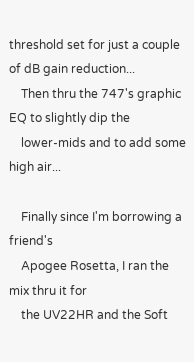threshold set for just a couple of dB gain reduction...
    Then thru the 747's graphic EQ to slightly dip the
    lower-mids and to add some high air...

    Finally since I'm borrowing a friend's
    Apogee Rosetta, I ran the mix thru it for
    the UV22HR and the Soft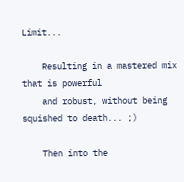Limit...

    Resulting in a mastered mix that is powerful
    and robust, without being squished to death... ;)

    Then into the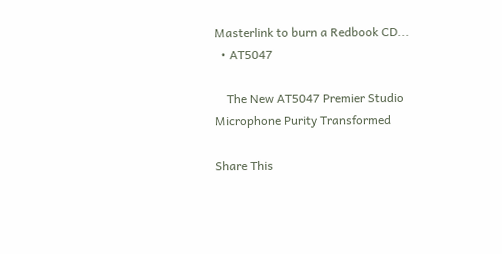Masterlink to burn a Redbook CD...
  • AT5047

    The New AT5047 Premier Studio Microphone Purity Transformed

Share This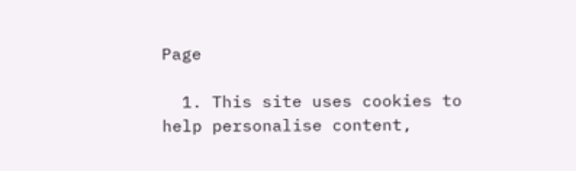Page

  1. This site uses cookies to help personalise content,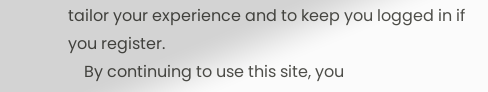tailor your experience and to keep you logged in if you register.
    By continuing to use this site, you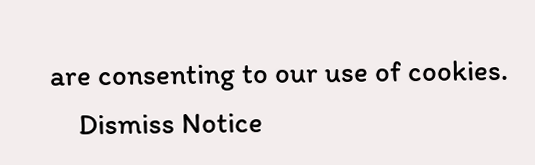are consenting to our use of cookies.
    Dismiss Notice